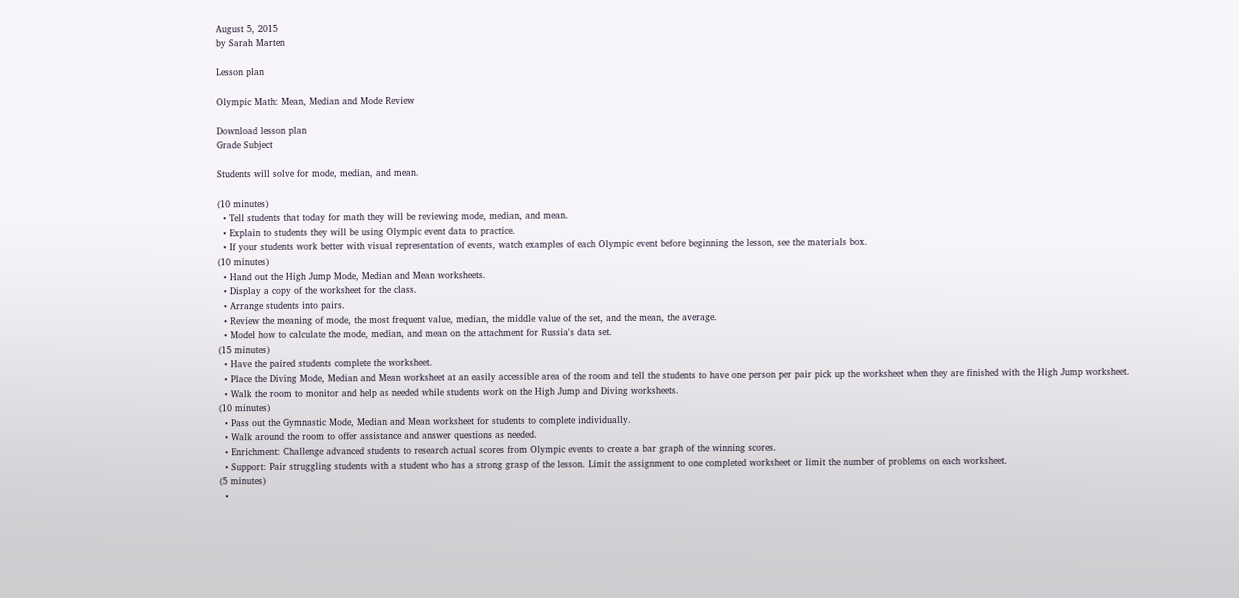August 5, 2015
by Sarah Marten

Lesson plan

Olympic Math: Mean, Median and Mode Review

Download lesson plan
Grade Subject

Students will solve for mode, median, and mean.

(10 minutes)
  • Tell students that today for math they will be reviewing mode, median, and mean.
  • Explain to students they will be using Olympic event data to practice.
  • If your students work better with visual representation of events, watch examples of each Olympic event before beginning the lesson, see the materials box.
(10 minutes)
  • Hand out the High Jump Mode, Median and Mean worksheets.
  • Display a copy of the worksheet for the class.
  • Arrange students into pairs.
  • Review the meaning of mode, the most frequent value, median, the middle value of the set, and the mean, the average.
  • Model how to calculate the mode, median, and mean on the attachment for Russia's data set.
(15 minutes)
  • Have the paired students complete the worksheet.
  • Place the Diving Mode, Median and Mean worksheet at an easily accessible area of the room and tell the students to have one person per pair pick up the worksheet when they are finished with the High Jump worksheet.
  • Walk the room to monitor and help as needed while students work on the High Jump and Diving worksheets.
(10 minutes)
  • Pass out the Gymnastic Mode, Median and Mean worksheet for students to complete individually.
  • Walk around the room to offer assistance and answer questions as needed.
  • Enrichment: Challenge advanced students to research actual scores from Olympic events to create a bar graph of the winning scores.
  • Support: Pair struggling students with a student who has a strong grasp of the lesson. Limit the assignment to one completed worksheet or limit the number of problems on each worksheet.
(5 minutes)
  •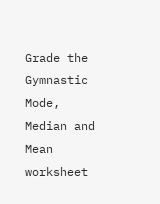Grade the Gymnastic Mode, Median and Mean worksheet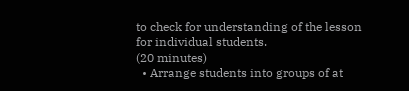to check for understanding of the lesson for individual students.
(20 minutes)
  • Arrange students into groups of at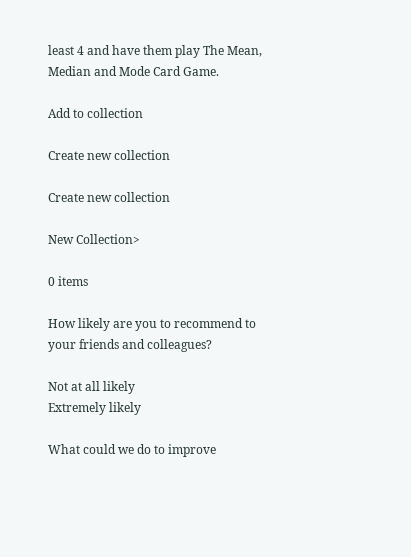least 4 and have them play The Mean, Median and Mode Card Game.

Add to collection

Create new collection

Create new collection

New Collection>

0 items

How likely are you to recommend to your friends and colleagues?

Not at all likely
Extremely likely

What could we do to improve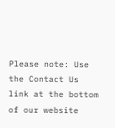Please note: Use the Contact Us link at the bottom of our website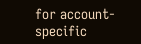for account-specific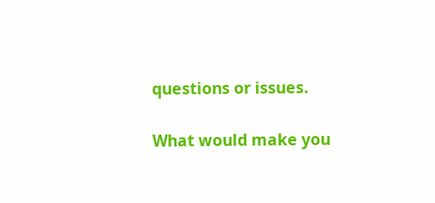questions or issues.

What would make you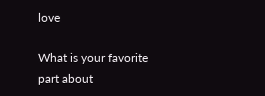love

What is your favorite part about